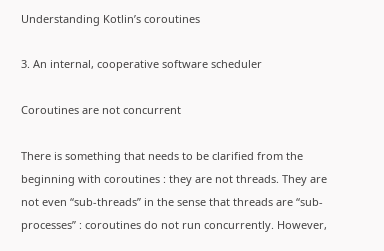Understanding Kotlin’s coroutines

3. An internal, cooperative software scheduler

Coroutines are not concurrent

There is something that needs to be clarified from the beginning with coroutines : they are not threads. They are not even “sub-threads” in the sense that threads are “sub-processes” : coroutines do not run concurrently. However,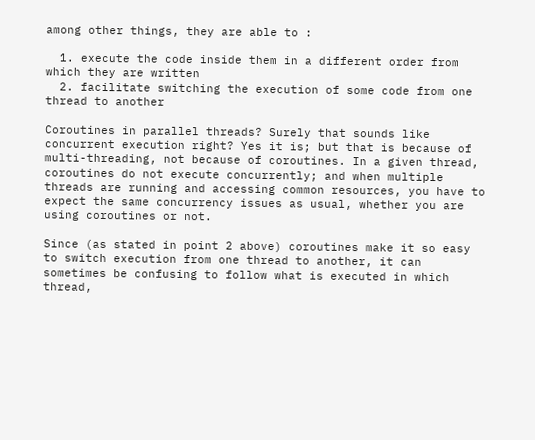among other things, they are able to :

  1. execute the code inside them in a different order from which they are written
  2. facilitate switching the execution of some code from one thread to another

Coroutines in parallel threads? Surely that sounds like concurrent execution right? Yes it is; but that is because of multi-threading, not because of coroutines. In a given thread, coroutines do not execute concurrently; and when multiple threads are running and accessing common resources, you have to expect the same concurrency issues as usual, whether you are using coroutines or not.

Since (as stated in point 2 above) coroutines make it so easy to switch execution from one thread to another, it can sometimes be confusing to follow what is executed in which thread,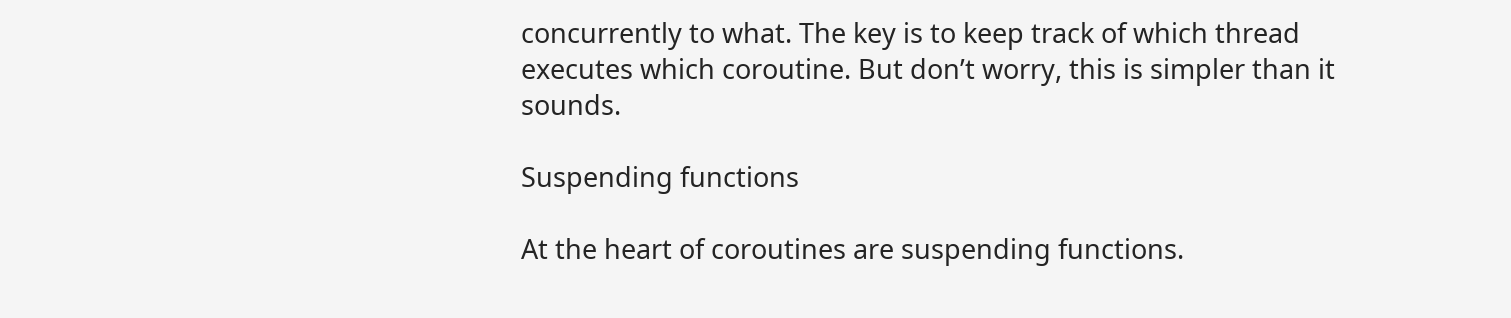concurrently to what. The key is to keep track of which thread executes which coroutine. But don’t worry, this is simpler than it sounds.

Suspending functions

At the heart of coroutines are suspending functions.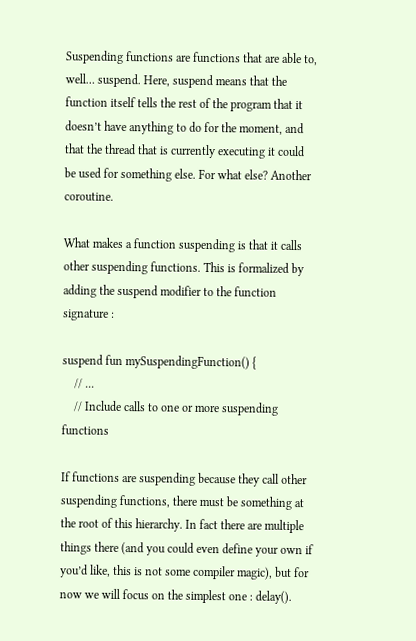Suspending functions are functions that are able to, well… suspend. Here, suspend means that the function itself tells the rest of the program that it doesn’t have anything to do for the moment, and that the thread that is currently executing it could be used for something else. For what else? Another coroutine.

What makes a function suspending is that it calls other suspending functions. This is formalized by adding the suspend modifier to the function signature :

suspend fun mySuspendingFunction() {
    // ...
    // Include calls to one or more suspending functions

If functions are suspending because they call other suspending functions, there must be something at the root of this hierarchy. In fact there are multiple things there (and you could even define your own if you’d like, this is not some compiler magic), but for now we will focus on the simplest one : delay().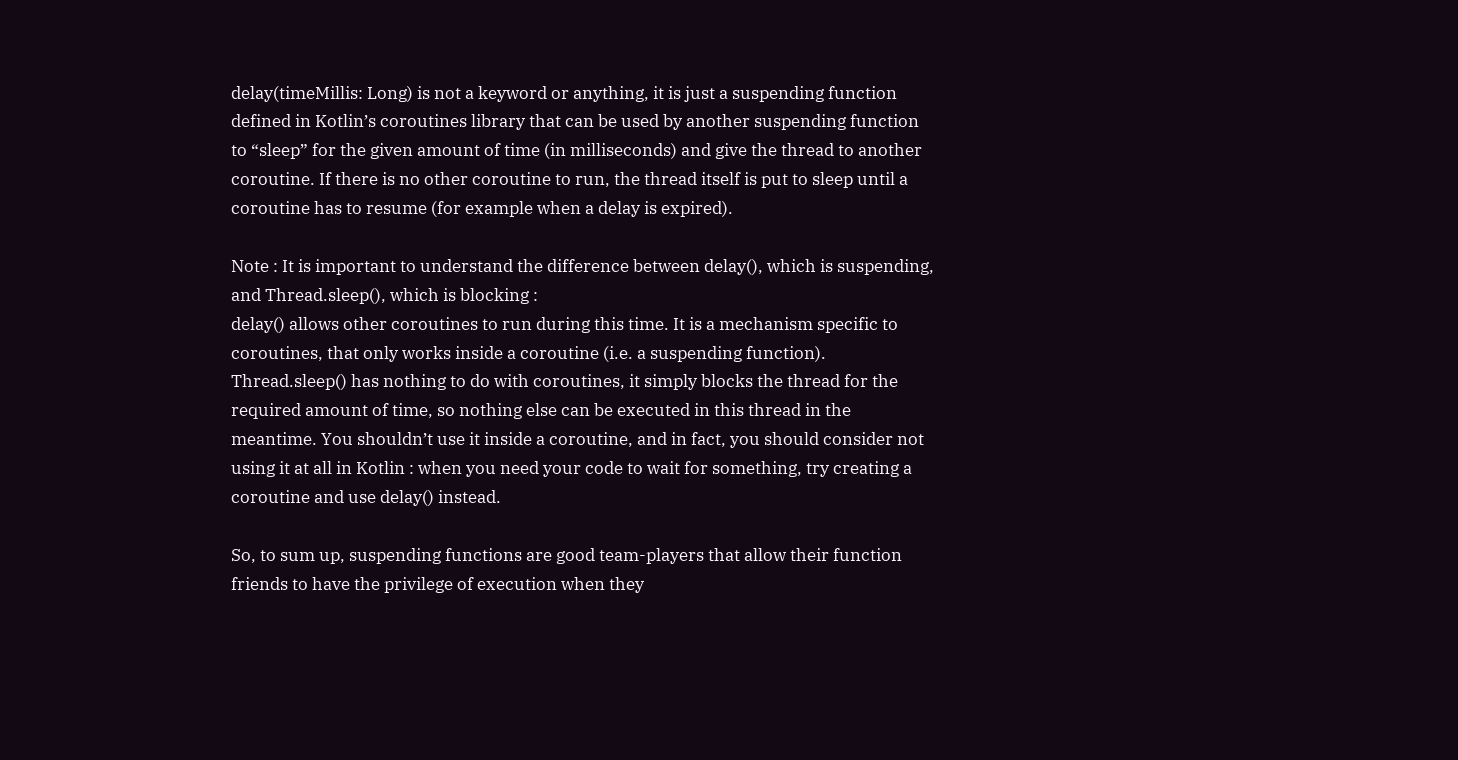delay(timeMillis: Long) is not a keyword or anything, it is just a suspending function defined in Kotlin’s coroutines library that can be used by another suspending function to “sleep” for the given amount of time (in milliseconds) and give the thread to another coroutine. If there is no other coroutine to run, the thread itself is put to sleep until a coroutine has to resume (for example when a delay is expired).

Note : It is important to understand the difference between delay(), which is suspending, and Thread.sleep(), which is blocking :
delay() allows other coroutines to run during this time. It is a mechanism specific to coroutines, that only works inside a coroutine (i.e. a suspending function).
Thread.sleep() has nothing to do with coroutines, it simply blocks the thread for the required amount of time, so nothing else can be executed in this thread in the meantime. You shouldn’t use it inside a coroutine, and in fact, you should consider not using it at all in Kotlin : when you need your code to wait for something, try creating a coroutine and use delay() instead.

So, to sum up, suspending functions are good team-players that allow their function friends to have the privilege of execution when they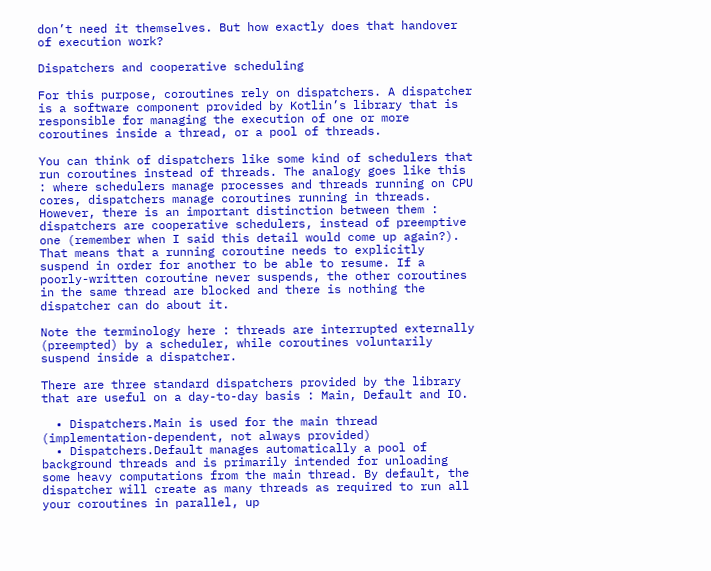don’t need it themselves. But how exactly does that handover of execution work?

Dispatchers and cooperative scheduling

For this purpose, coroutines rely on dispatchers. A dispatcher is a software component provided by Kotlin’s library that is responsible for managing the execution of one or more coroutines inside a thread, or a pool of threads.

You can think of dispatchers like some kind of schedulers that run coroutines instead of threads. The analogy goes like this : where schedulers manage processes and threads running on CPU cores, dispatchers manage coroutines running in threads. However, there is an important distinction between them : dispatchers are cooperative schedulers, instead of preemptive one (remember when I said this detail would come up again?). That means that a running coroutine needs to explicitly suspend in order for another to be able to resume. If a poorly-written coroutine never suspends, the other coroutines in the same thread are blocked and there is nothing the dispatcher can do about it.

Note the terminology here : threads are interrupted externally (preempted) by a scheduler, while coroutines voluntarily suspend inside a dispatcher.

There are three standard dispatchers provided by the library that are useful on a day-to-day basis : Main, Default and IO.

  • Dispatchers.Main is used for the main thread (implementation-dependent, not always provided)
  • Dispatchers.Default manages automatically a pool of background threads and is primarily intended for unloading some heavy computations from the main thread. By default, the dispatcher will create as many threads as required to run all your coroutines in parallel, up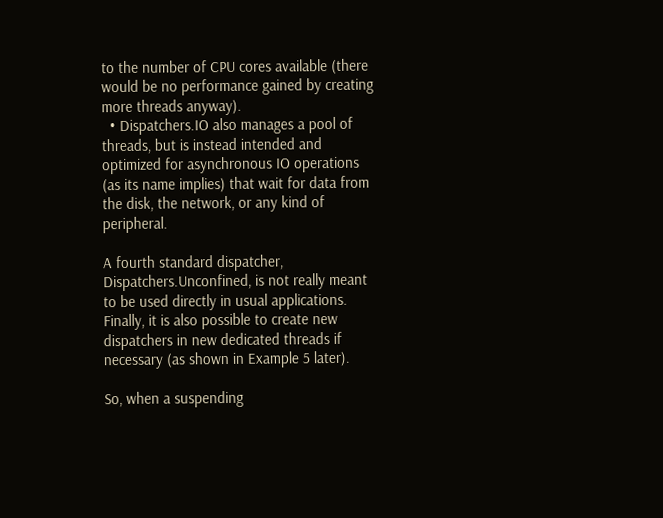to the number of CPU cores available (there would be no performance gained by creating more threads anyway).
  • Dispatchers.IO also manages a pool of threads, but is instead intended and optimized for asynchronous IO operations (as its name implies) that wait for data from the disk, the network, or any kind of peripheral.

A fourth standard dispatcher, Dispatchers.Unconfined, is not really meant to be used directly in usual applications. Finally, it is also possible to create new dispatchers in new dedicated threads if necessary (as shown in Example 5 later).

So, when a suspending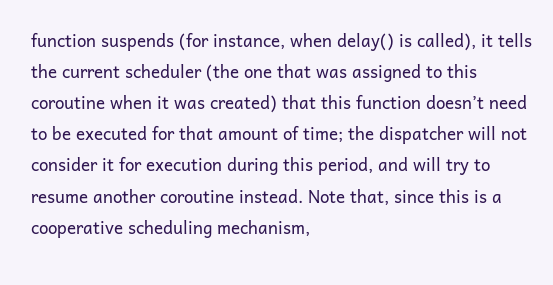function suspends (for instance, when delay() is called), it tells the current scheduler (the one that was assigned to this coroutine when it was created) that this function doesn’t need to be executed for that amount of time; the dispatcher will not consider it for execution during this period, and will try to resume another coroutine instead. Note that, since this is a cooperative scheduling mechanism,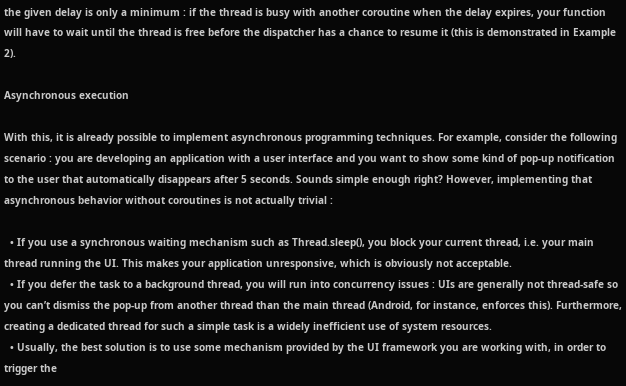the given delay is only a minimum : if the thread is busy with another coroutine when the delay expires, your function will have to wait until the thread is free before the dispatcher has a chance to resume it (this is demonstrated in Example 2).

Asynchronous execution

With this, it is already possible to implement asynchronous programming techniques. For example, consider the following scenario : you are developing an application with a user interface and you want to show some kind of pop-up notification to the user that automatically disappears after 5 seconds. Sounds simple enough right? However, implementing that asynchronous behavior without coroutines is not actually trivial :

  • If you use a synchronous waiting mechanism such as Thread.sleep(), you block your current thread, i.e. your main thread running the UI. This makes your application unresponsive, which is obviously not acceptable.
  • If you defer the task to a background thread, you will run into concurrency issues : UIs are generally not thread-safe so you can’t dismiss the pop-up from another thread than the main thread (Android, for instance, enforces this). Furthermore, creating a dedicated thread for such a simple task is a widely inefficient use of system resources.
  • Usually, the best solution is to use some mechanism provided by the UI framework you are working with, in order to trigger the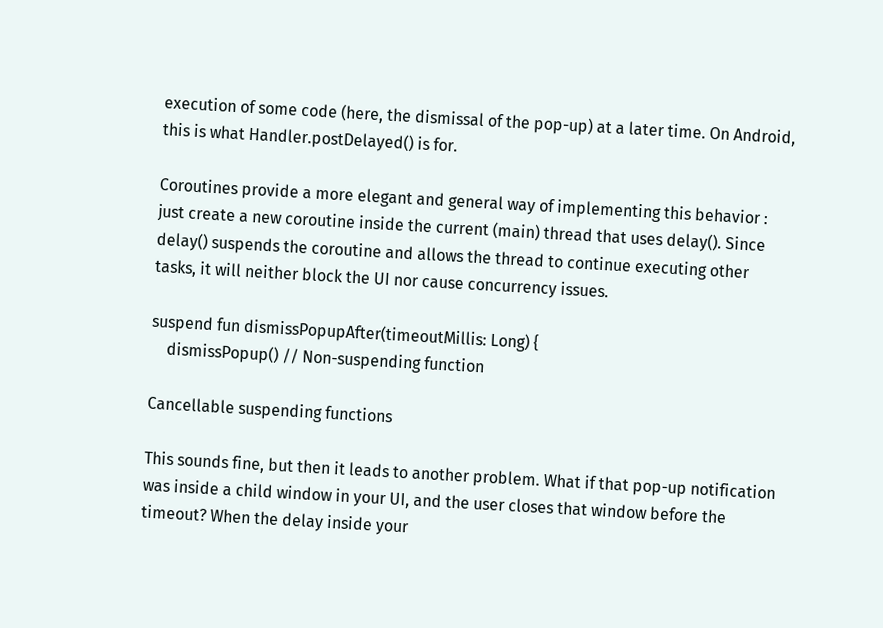execution of some code (here, the dismissal of the pop-up) at a later time. On Android, this is what Handler.postDelayed() is for.

Coroutines provide a more elegant and general way of implementing this behavior : just create a new coroutine inside the current (main) thread that uses delay(). Since delay() suspends the coroutine and allows the thread to continue executing other tasks, it will neither block the UI nor cause concurrency issues.

suspend fun dismissPopupAfter(timeoutMillis: Long) {
    dismissPopup() // Non-suspending function

Cancellable suspending functions

This sounds fine, but then it leads to another problem. What if that pop-up notification was inside a child window in your UI, and the user closes that window before the timeout? When the delay inside your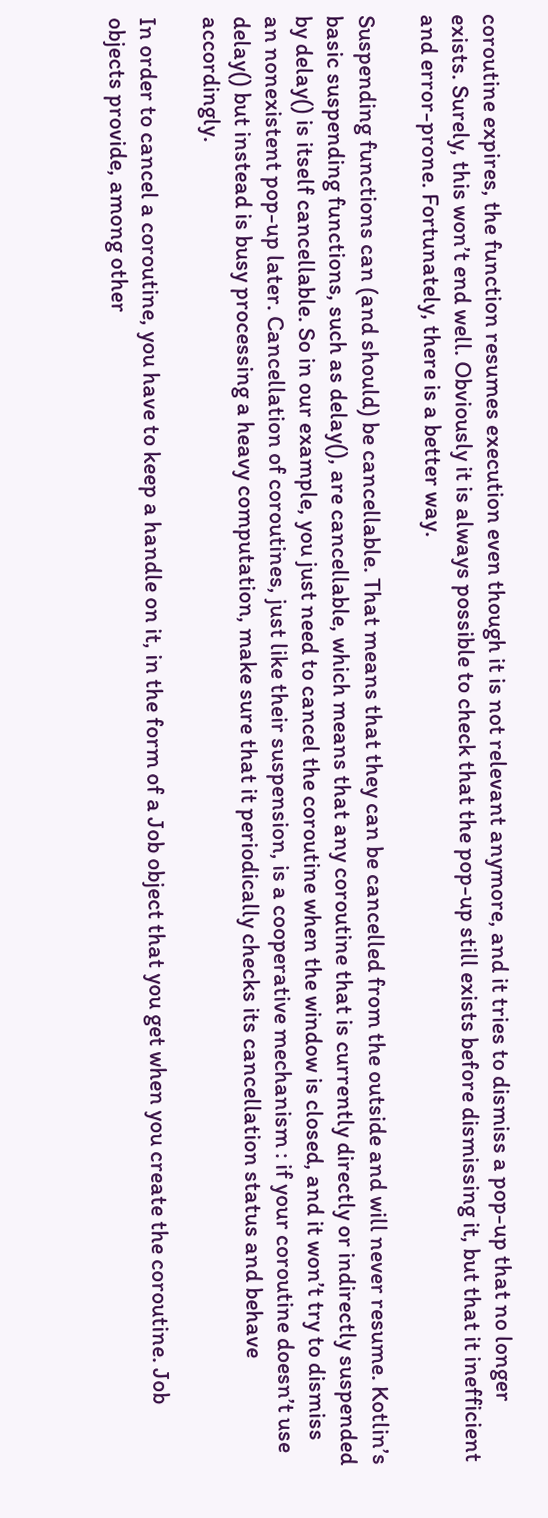coroutine expires, the function resumes execution even though it is not relevant anymore, and it tries to dismiss a pop-up that no longer exists. Surely, this won’t end well. Obviously it is always possible to check that the pop-up still exists before dismissing it, but that it inefficient and error-prone. Fortunately, there is a better way.

Suspending functions can (and should) be cancellable. That means that they can be cancelled from the outside and will never resume. Kotlin’s basic suspending functions, such as delay(), are cancellable, which means that any coroutine that is currently directly or indirectly suspended by delay() is itself cancellable. So in our example, you just need to cancel the coroutine when the window is closed, and it won’t try to dismiss an nonexistent pop-up later. Cancellation of coroutines, just like their suspension, is a cooperative mechanism : if your coroutine doesn’t use delay() but instead is busy processing a heavy computation, make sure that it periodically checks its cancellation status and behave accordingly.

In order to cancel a coroutine, you have to keep a handle on it, in the form of a Job object that you get when you create the coroutine. Job objects provide, among other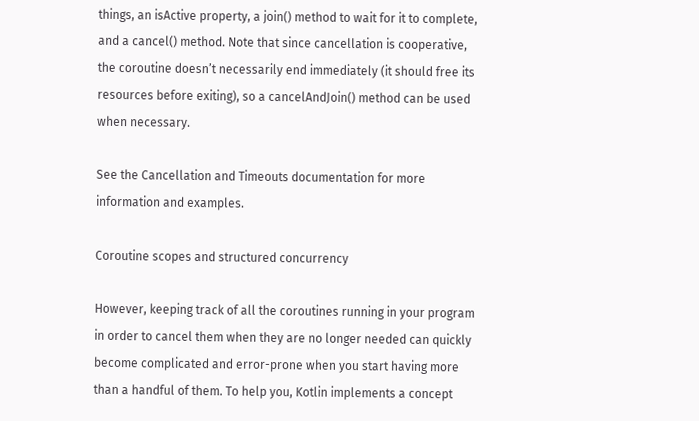things, an isActive property, a join() method to wait for it to complete, and a cancel() method. Note that since cancellation is cooperative, the coroutine doesn’t necessarily end immediately (it should free its resources before exiting), so a cancelAndJoin() method can be used when necessary.

See the Cancellation and Timeouts documentation for more information and examples.

Coroutine scopes and structured concurrency

However, keeping track of all the coroutines running in your program in order to cancel them when they are no longer needed can quickly become complicated and error-prone when you start having more than a handful of them. To help you, Kotlin implements a concept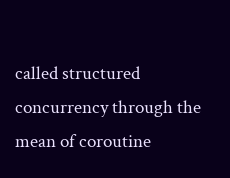called structured concurrency through the mean of coroutine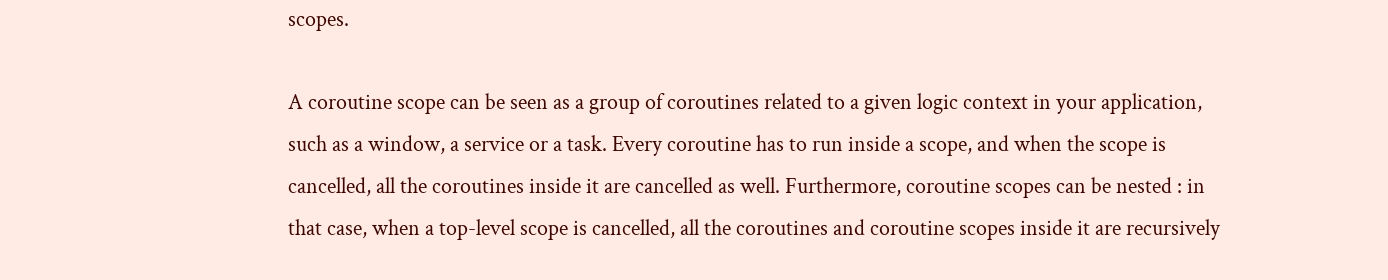scopes.

A coroutine scope can be seen as a group of coroutines related to a given logic context in your application, such as a window, a service or a task. Every coroutine has to run inside a scope, and when the scope is cancelled, all the coroutines inside it are cancelled as well. Furthermore, coroutine scopes can be nested : in that case, when a top-level scope is cancelled, all the coroutines and coroutine scopes inside it are recursively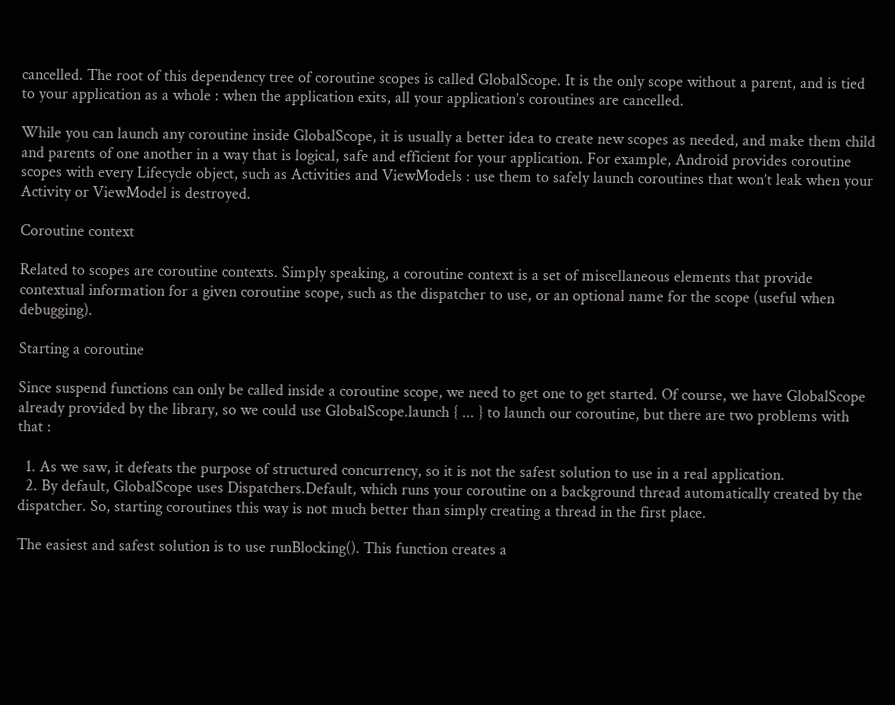cancelled. The root of this dependency tree of coroutine scopes is called GlobalScope. It is the only scope without a parent, and is tied to your application as a whole : when the application exits, all your application’s coroutines are cancelled.

While you can launch any coroutine inside GlobalScope, it is usually a better idea to create new scopes as needed, and make them child and parents of one another in a way that is logical, safe and efficient for your application. For example, Android provides coroutine scopes with every Lifecycle object, such as Activities and ViewModels : use them to safely launch coroutines that won’t leak when your Activity or ViewModel is destroyed.

Coroutine context

Related to scopes are coroutine contexts. Simply speaking, a coroutine context is a set of miscellaneous elements that provide contextual information for a given coroutine scope, such as the dispatcher to use, or an optional name for the scope (useful when debugging).

Starting a coroutine

Since suspend functions can only be called inside a coroutine scope, we need to get one to get started. Of course, we have GlobalScope already provided by the library, so we could use GlobalScope.launch { ... } to launch our coroutine, but there are two problems with that :

  1. As we saw, it defeats the purpose of structured concurrency, so it is not the safest solution to use in a real application.
  2. By default, GlobalScope uses Dispatchers.Default, which runs your coroutine on a background thread automatically created by the dispatcher. So, starting coroutines this way is not much better than simply creating a thread in the first place.

The easiest and safest solution is to use runBlocking(). This function creates a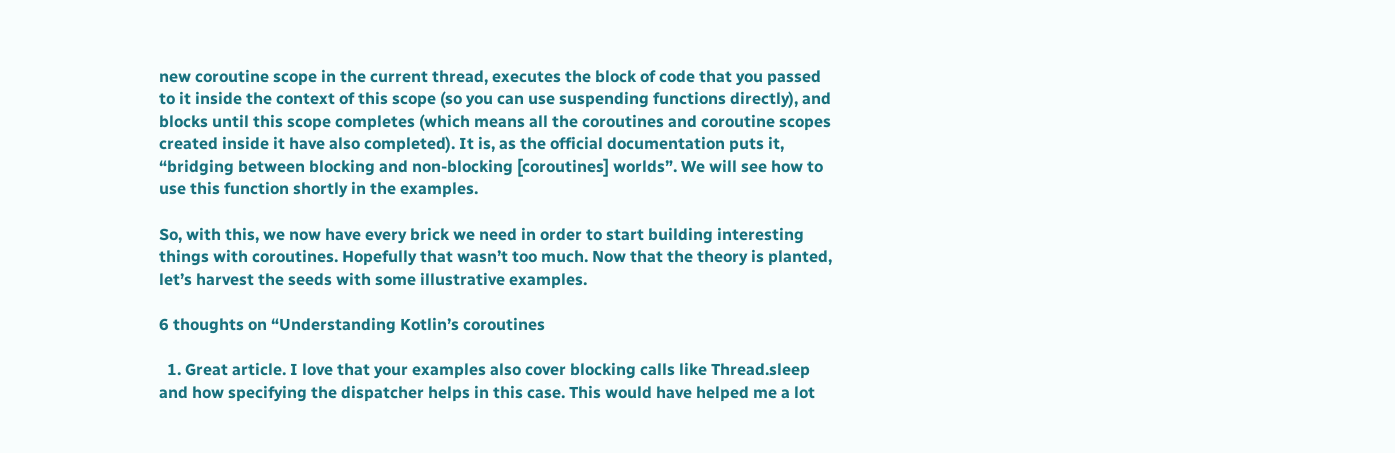new coroutine scope in the current thread, executes the block of code that you passed to it inside the context of this scope (so you can use suspending functions directly), and blocks until this scope completes (which means all the coroutines and coroutine scopes created inside it have also completed). It is, as the official documentation puts it, “bridging between blocking and non-blocking [coroutines] worlds”. We will see how to use this function shortly in the examples.

So, with this, we now have every brick we need in order to start building interesting things with coroutines. Hopefully that wasn’t too much. Now that the theory is planted, let’s harvest the seeds with some illustrative examples.

6 thoughts on “Understanding Kotlin’s coroutines

  1. Great article. I love that your examples also cover blocking calls like Thread.sleep and how specifying the dispatcher helps in this case. This would have helped me a lot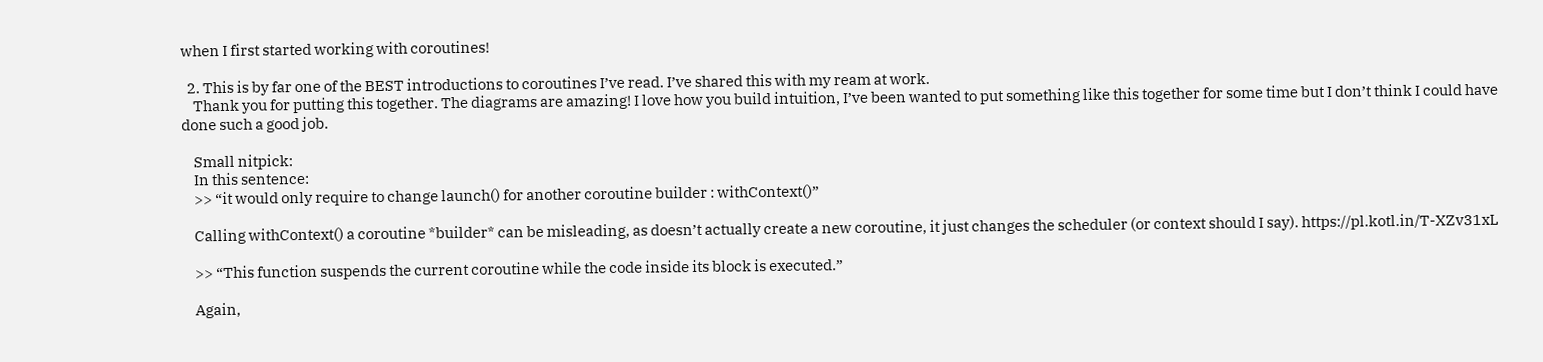when I first started working with coroutines!

  2. This is by far one of the BEST introductions to coroutines I’ve read. I’ve shared this with my ream at work.
    Thank you for putting this together. The diagrams are amazing! I love how you build intuition, I’ve been wanted to put something like this together for some time but I don’t think I could have done such a good job.

    Small nitpick:
    In this sentence:
    >> “it would only require to change launch() for another coroutine builder : withContext()”

    Calling withContext() a coroutine *builder* can be misleading, as doesn’t actually create a new coroutine, it just changes the scheduler (or context should I say). https://pl.kotl.in/T-XZv31xL

    >> “This function suspends the current coroutine while the code inside its block is executed.”

    Again,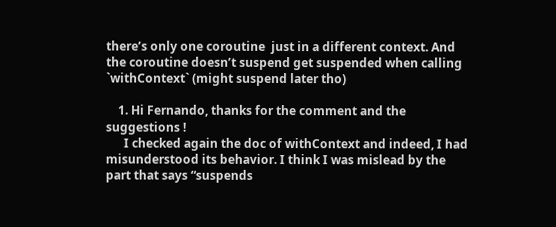there’s only one coroutine  just in a different context. And the coroutine doesn’t suspend get suspended when calling `withContext` (might suspend later tho)

    1. Hi Fernando, thanks for the comment and the suggestions !
      I checked again the doc of withContext and indeed, I had misunderstood its behavior. I think I was mislead by the part that says “suspends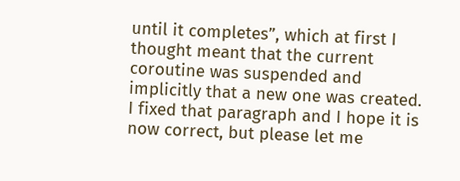until it completes”, which at first I thought meant that the current coroutine was suspended and implicitly that a new one was created. I fixed that paragraph and I hope it is now correct, but please let me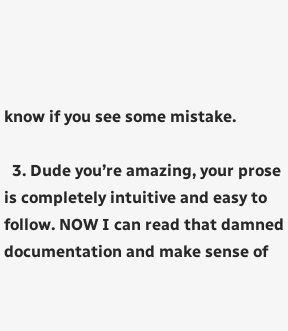know if you see some mistake.

  3. Dude you’re amazing, your prose is completely intuitive and easy to follow. NOW I can read that damned documentation and make sense of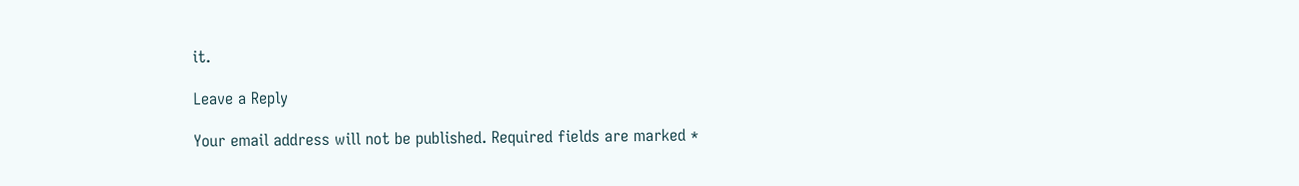it.

Leave a Reply

Your email address will not be published. Required fields are marked *